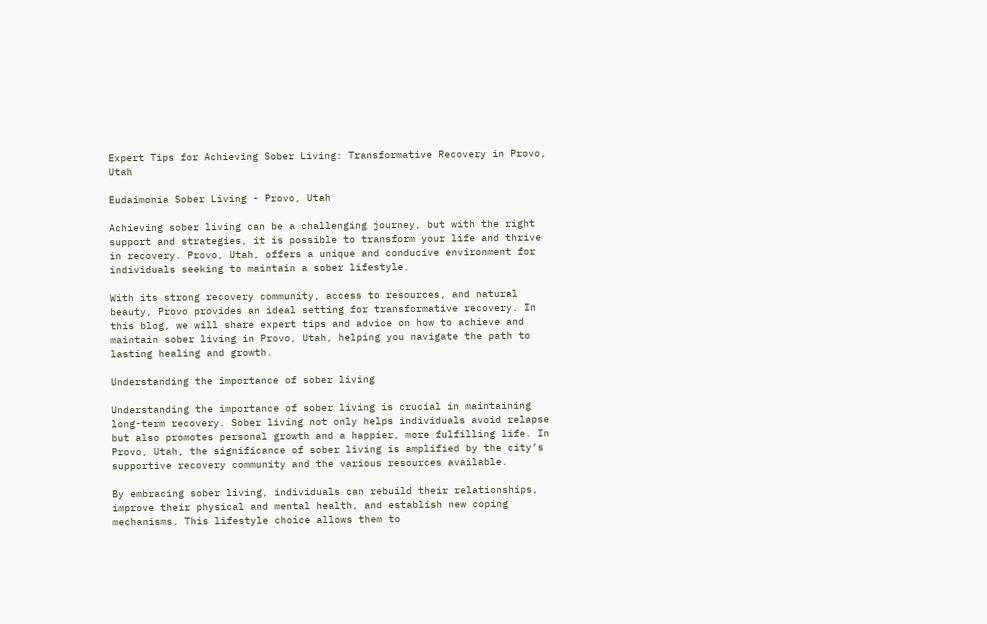Expert Tips for Achieving Sober Living: Transformative Recovery in Provo, Utah

Eudaimonia Sober Living - Provo, Utah

Achieving sober living can be a challenging journey, but with the right support and strategies, it is possible to transform your life and thrive in recovery. Provo, Utah, offers a unique and conducive environment for individuals seeking to maintain a sober lifestyle.

With its strong recovery community, access to resources, and natural beauty, Provo provides an ideal setting for transformative recovery. In this blog, we will share expert tips and advice on how to achieve and maintain sober living in Provo, Utah, helping you navigate the path to lasting healing and growth.

Understanding the importance of sober living

Understanding the importance of sober living is crucial in maintaining long-term recovery. Sober living not only helps individuals avoid relapse but also promotes personal growth and a happier, more fulfilling life. In Provo, Utah, the significance of sober living is amplified by the city’s supportive recovery community and the various resources available.

By embracing sober living, individuals can rebuild their relationships, improve their physical and mental health, and establish new coping mechanisms. This lifestyle choice allows them to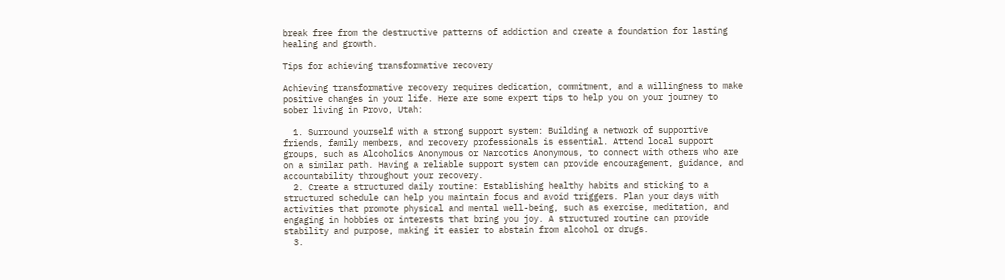break free from the destructive patterns of addiction and create a foundation for lasting healing and growth.

Tips for achieving transformative recovery

Achieving transformative recovery requires dedication, commitment, and a willingness to make positive changes in your life. Here are some expert tips to help you on your journey to sober living in Provo, Utah:

  1. Surround yourself with a strong support system: Building a network of supportive friends, family members, and recovery professionals is essential. Attend local support groups, such as Alcoholics Anonymous or Narcotics Anonymous, to connect with others who are on a similar path. Having a reliable support system can provide encouragement, guidance, and accountability throughout your recovery.
  2. Create a structured daily routine: Establishing healthy habits and sticking to a structured schedule can help you maintain focus and avoid triggers. Plan your days with activities that promote physical and mental well-being, such as exercise, meditation, and engaging in hobbies or interests that bring you joy. A structured routine can provide stability and purpose, making it easier to abstain from alcohol or drugs.
  3.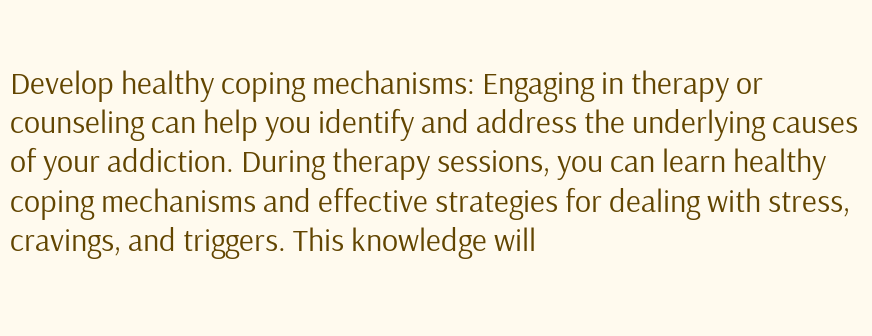Develop healthy coping mechanisms: Engaging in therapy or counseling can help you identify and address the underlying causes of your addiction. During therapy sessions, you can learn healthy coping mechanisms and effective strategies for dealing with stress, cravings, and triggers. This knowledge will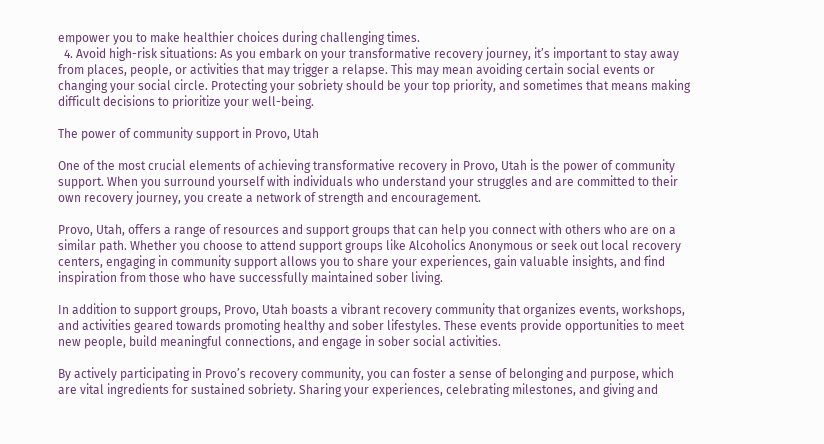empower you to make healthier choices during challenging times.
  4. Avoid high-risk situations: As you embark on your transformative recovery journey, it’s important to stay away from places, people, or activities that may trigger a relapse. This may mean avoiding certain social events or changing your social circle. Protecting your sobriety should be your top priority, and sometimes that means making difficult decisions to prioritize your well-being.

The power of community support in Provo, Utah

One of the most crucial elements of achieving transformative recovery in Provo, Utah is the power of community support. When you surround yourself with individuals who understand your struggles and are committed to their own recovery journey, you create a network of strength and encouragement.

Provo, Utah, offers a range of resources and support groups that can help you connect with others who are on a similar path. Whether you choose to attend support groups like Alcoholics Anonymous or seek out local recovery centers, engaging in community support allows you to share your experiences, gain valuable insights, and find inspiration from those who have successfully maintained sober living.

In addition to support groups, Provo, Utah boasts a vibrant recovery community that organizes events, workshops, and activities geared towards promoting healthy and sober lifestyles. These events provide opportunities to meet new people, build meaningful connections, and engage in sober social activities.

By actively participating in Provo’s recovery community, you can foster a sense of belonging and purpose, which are vital ingredients for sustained sobriety. Sharing your experiences, celebrating milestones, and giving and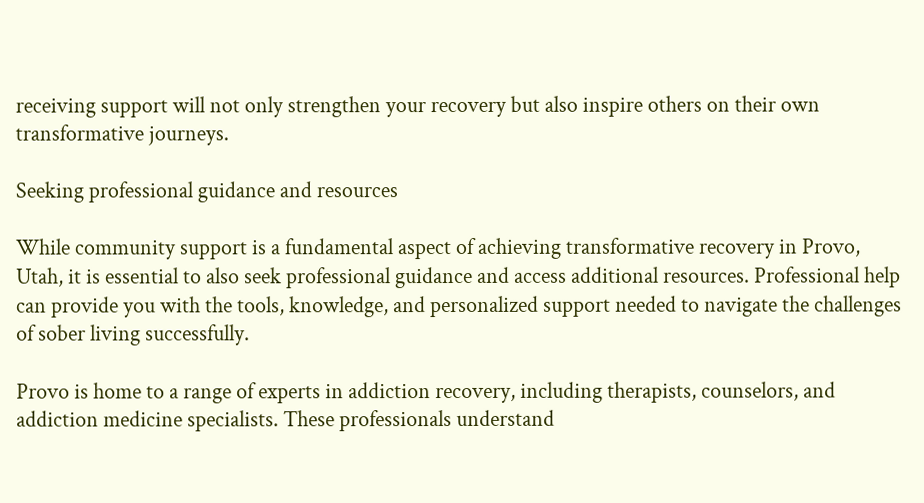receiving support will not only strengthen your recovery but also inspire others on their own transformative journeys.

Seeking professional guidance and resources

While community support is a fundamental aspect of achieving transformative recovery in Provo, Utah, it is essential to also seek professional guidance and access additional resources. Professional help can provide you with the tools, knowledge, and personalized support needed to navigate the challenges of sober living successfully.

Provo is home to a range of experts in addiction recovery, including therapists, counselors, and addiction medicine specialists. These professionals understand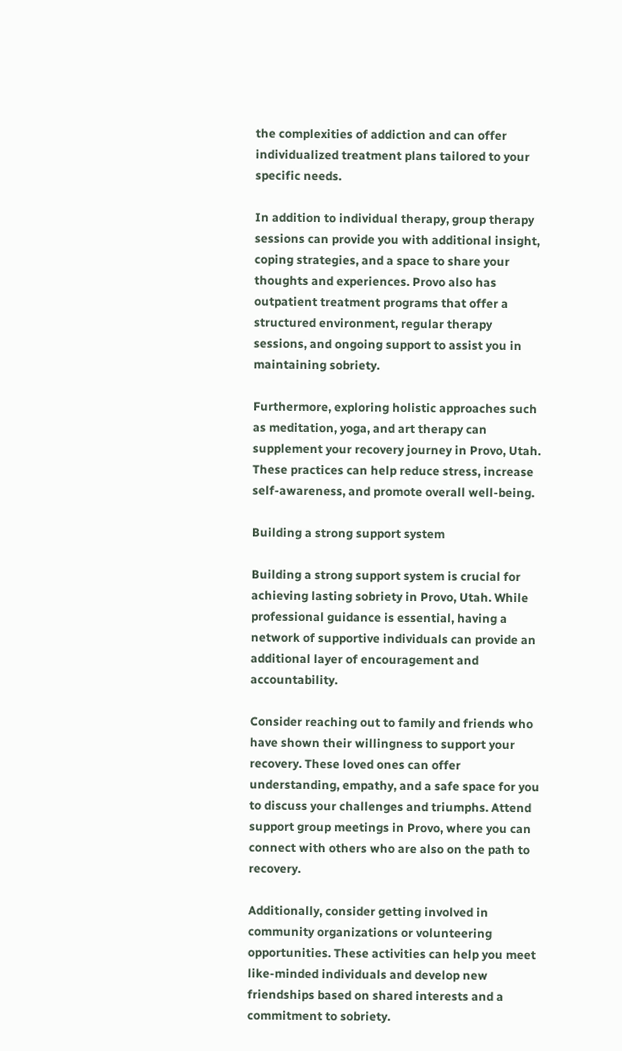the complexities of addiction and can offer individualized treatment plans tailored to your specific needs.

In addition to individual therapy, group therapy sessions can provide you with additional insight, coping strategies, and a space to share your thoughts and experiences. Provo also has outpatient treatment programs that offer a structured environment, regular therapy sessions, and ongoing support to assist you in maintaining sobriety.

Furthermore, exploring holistic approaches such as meditation, yoga, and art therapy can supplement your recovery journey in Provo, Utah. These practices can help reduce stress, increase self-awareness, and promote overall well-being.

Building a strong support system

Building a strong support system is crucial for achieving lasting sobriety in Provo, Utah. While professional guidance is essential, having a network of supportive individuals can provide an additional layer of encouragement and accountability.

Consider reaching out to family and friends who have shown their willingness to support your recovery. These loved ones can offer understanding, empathy, and a safe space for you to discuss your challenges and triumphs. Attend support group meetings in Provo, where you can connect with others who are also on the path to recovery.

Additionally, consider getting involved in community organizations or volunteering opportunities. These activities can help you meet like-minded individuals and develop new friendships based on shared interests and a commitment to sobriety.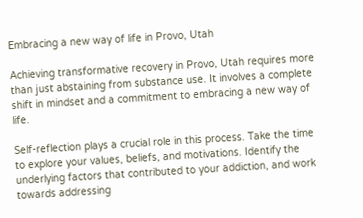Embracing a new way of life in Provo, Utah

Achieving transformative recovery in Provo, Utah requires more than just abstaining from substance use. It involves a complete shift in mindset and a commitment to embracing a new way of life.

Self-reflection plays a crucial role in this process. Take the time to explore your values, beliefs, and motivations. Identify the underlying factors that contributed to your addiction, and work towards addressing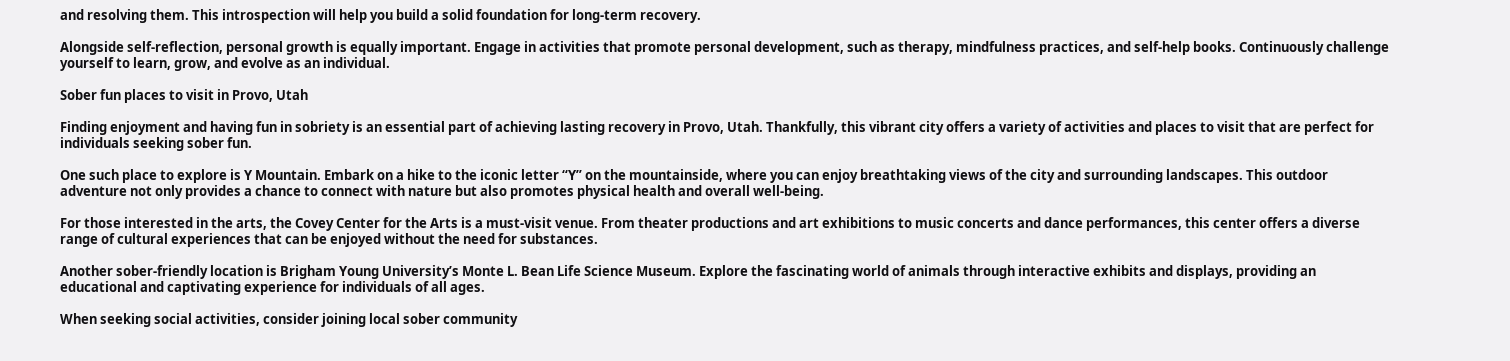and resolving them. This introspection will help you build a solid foundation for long-term recovery.

Alongside self-reflection, personal growth is equally important. Engage in activities that promote personal development, such as therapy, mindfulness practices, and self-help books. Continuously challenge yourself to learn, grow, and evolve as an individual.

Sober fun places to visit in Provo, Utah

Finding enjoyment and having fun in sobriety is an essential part of achieving lasting recovery in Provo, Utah. Thankfully, this vibrant city offers a variety of activities and places to visit that are perfect for individuals seeking sober fun.

One such place to explore is Y Mountain. Embark on a hike to the iconic letter “Y” on the mountainside, where you can enjoy breathtaking views of the city and surrounding landscapes. This outdoor adventure not only provides a chance to connect with nature but also promotes physical health and overall well-being.

For those interested in the arts, the Covey Center for the Arts is a must-visit venue. From theater productions and art exhibitions to music concerts and dance performances, this center offers a diverse range of cultural experiences that can be enjoyed without the need for substances.

Another sober-friendly location is Brigham Young University’s Monte L. Bean Life Science Museum. Explore the fascinating world of animals through interactive exhibits and displays, providing an educational and captivating experience for individuals of all ages.

When seeking social activities, consider joining local sober community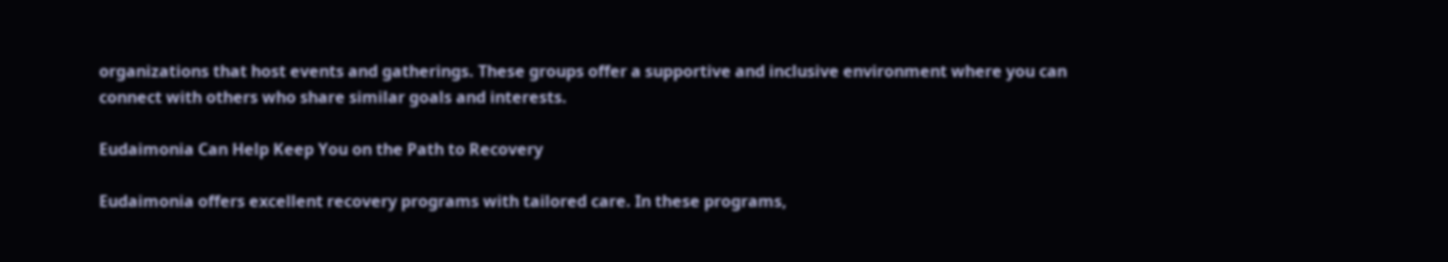organizations that host events and gatherings. These groups offer a supportive and inclusive environment where you can connect with others who share similar goals and interests.

Eudaimonia Can Help Keep You on the Path to Recovery

Eudaimonia offers excellent recovery programs with tailored care. In these programs,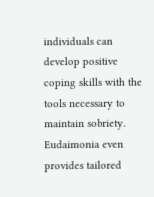individuals can develop positive coping skills with the tools necessary to maintain sobriety. Eudaimonia even provides tailored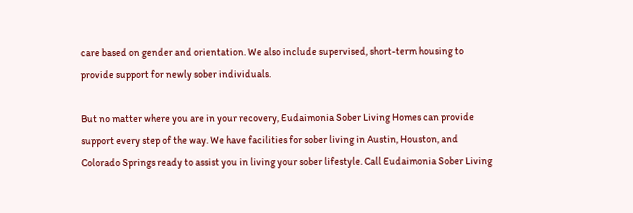care based on gender and orientation. We also include supervised, short-term housing to provide support for newly sober individuals.

But no matter where you are in your recovery, Eudaimonia Sober Living Homes can provide support every step of the way. We have facilities for sober living in Austin, Houston, and Colorado Springs ready to assist you in living your sober lifestyle. Call Eudaimonia Sober Living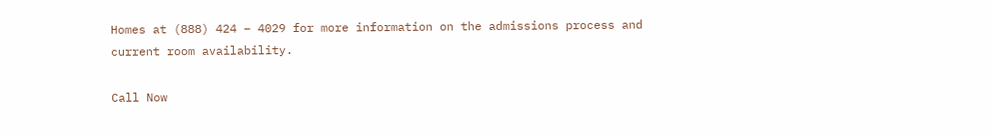Homes at (888) 424 – 4029 for more information on the admissions process and current room availability.

Call Now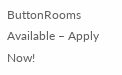ButtonRooms Available – Apply Now!